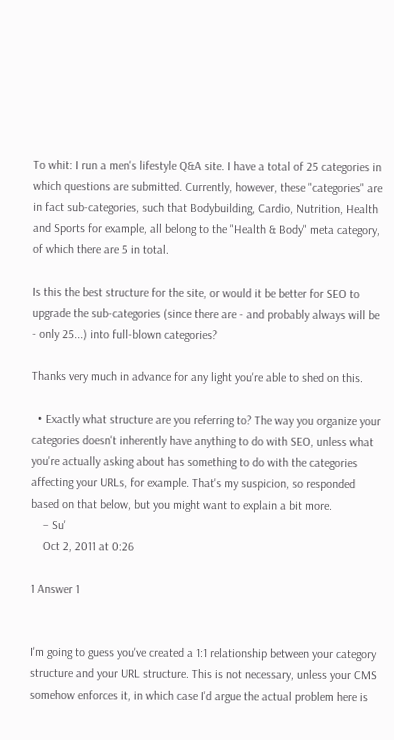To whit: I run a men's lifestyle Q&A site. I have a total of 25 categories in which questions are submitted. Currently, however, these "categories" are in fact sub-categories, such that Bodybuilding, Cardio, Nutrition, Health and Sports for example, all belong to the "Health & Body" meta category, of which there are 5 in total.

Is this the best structure for the site, or would it be better for SEO to upgrade the sub-categories (since there are - and probably always will be - only 25...) into full-blown categories?

Thanks very much in advance for any light you're able to shed on this.

  • Exactly what structure are you referring to? The way you organize your categories doesn't inherently have anything to do with SEO, unless what you're actually asking about has something to do with the categories affecting your URLs, for example. That's my suspicion, so responded based on that below, but you might want to explain a bit more.
    – Su'
    Oct 2, 2011 at 0:26

1 Answer 1


I'm going to guess you've created a 1:1 relationship between your category structure and your URL structure. This is not necessary, unless your CMS somehow enforces it, in which case I'd argue the actual problem here is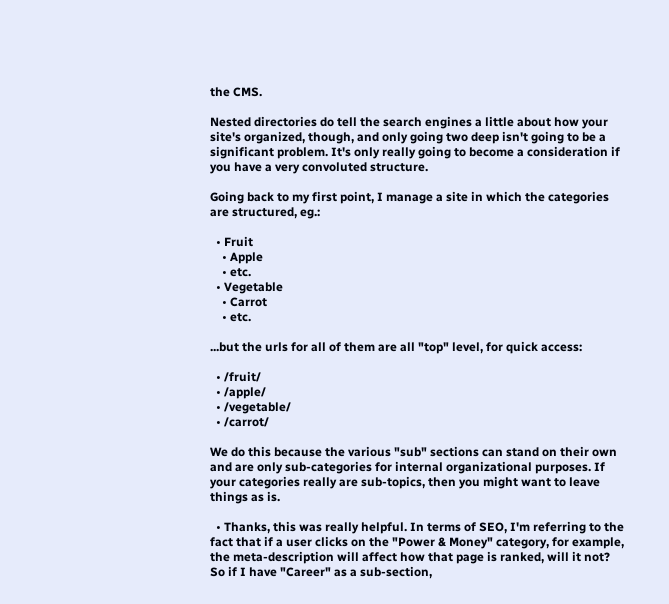the CMS.

Nested directories do tell the search engines a little about how your site's organized, though, and only going two deep isn't going to be a significant problem. It's only really going to become a consideration if you have a very convoluted structure.

Going back to my first point, I manage a site in which the categories are structured, eg.:

  • Fruit
    • Apple
    • etc.
  • Vegetable
    • Carrot
    • etc.

...but the urls for all of them are all "top" level, for quick access:

  • /fruit/
  • /apple/
  • /vegetable/
  • /carrot/

We do this because the various "sub" sections can stand on their own and are only sub-categories for internal organizational purposes. If your categories really are sub-topics, then you might want to leave things as is.

  • Thanks, this was really helpful. In terms of SEO, I'm referring to the fact that if a user clicks on the "Power & Money" category, for example, the meta-description will affect how that page is ranked, will it not? So if I have "Career" as a sub-section,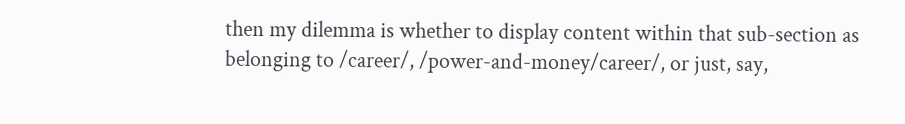then my dilemma is whether to display content within that sub-section as belonging to /career/, /power-and-money/career/, or just, say,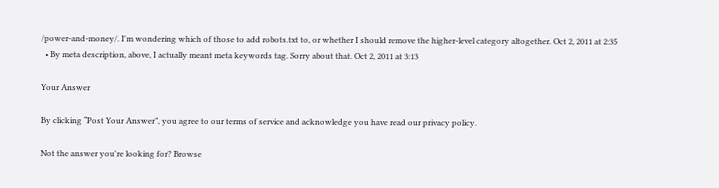/power-and-money/. I'm wondering which of those to add robots.txt to, or whether I should remove the higher-level category altogether. Oct 2, 2011 at 2:35
  • By meta description, above, I actually meant meta keywords tag. Sorry about that. Oct 2, 2011 at 3:13

Your Answer

By clicking “Post Your Answer”, you agree to our terms of service and acknowledge you have read our privacy policy.

Not the answer you're looking for? Browse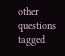other questions tagged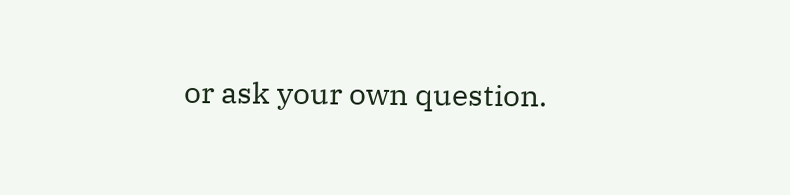or ask your own question.